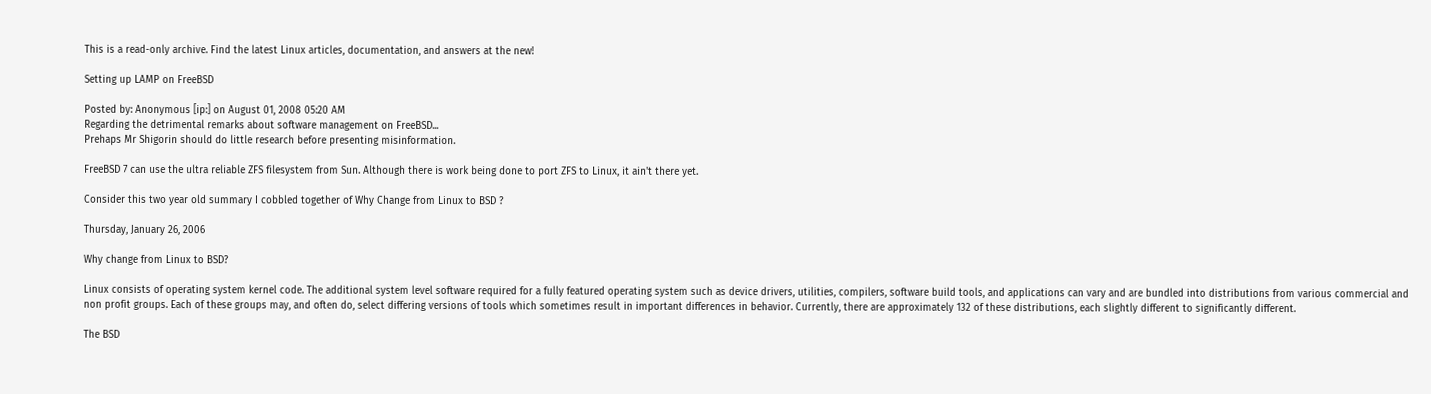This is a read-only archive. Find the latest Linux articles, documentation, and answers at the new!

Setting up LAMP on FreeBSD

Posted by: Anonymous [ip:] on August 01, 2008 05:20 AM
Regarding the detrimental remarks about software management on FreeBSD...
Prehaps Mr Shigorin should do little research before presenting misinformation.

FreeBSD 7 can use the ultra reliable ZFS filesystem from Sun. Although there is work being done to port ZFS to Linux, it ain't there yet.

Consider this two year old summary I cobbled together of Why Change from Linux to BSD ?

Thursday, January 26, 2006

Why change from Linux to BSD?

Linux consists of operating system kernel code. The additional system level software required for a fully featured operating system such as device drivers, utilities, compilers, software build tools, and applications can vary and are bundled into distributions from various commercial and non profit groups. Each of these groups may, and often do, select differing versions of tools which sometimes result in important differences in behavior. Currently, there are approximately 132 of these distributions, each slightly different to significantly different.

The BSD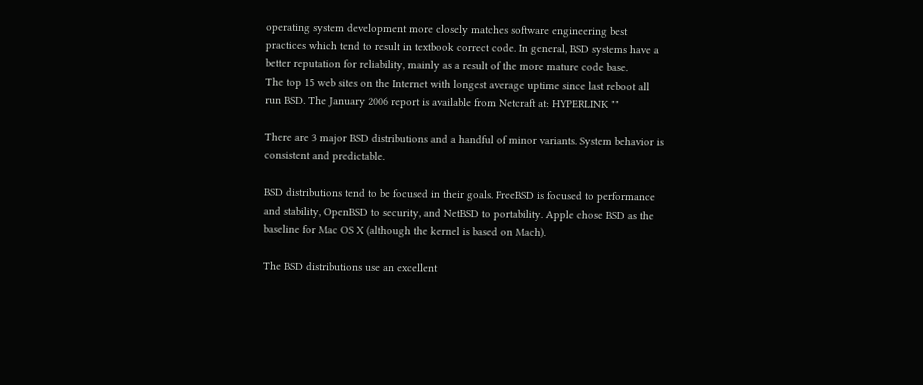operating system development more closely matches software engineering best practices which tend to result in textbook correct code. In general, BSD systems have a better reputation for reliability, mainly as a result of the more mature code base.
The top 15 web sites on the Internet with longest average uptime since last reboot all run BSD. The January 2006 report is available from Netcraft at: HYPERLINK ""

There are 3 major BSD distributions and a handful of minor variants. System behavior is consistent and predictable.

BSD distributions tend to be focused in their goals. FreeBSD is focused to performance and stability, OpenBSD to security, and NetBSD to portability. Apple chose BSD as the baseline for Mac OS X (although the kernel is based on Mach).

The BSD distributions use an excellent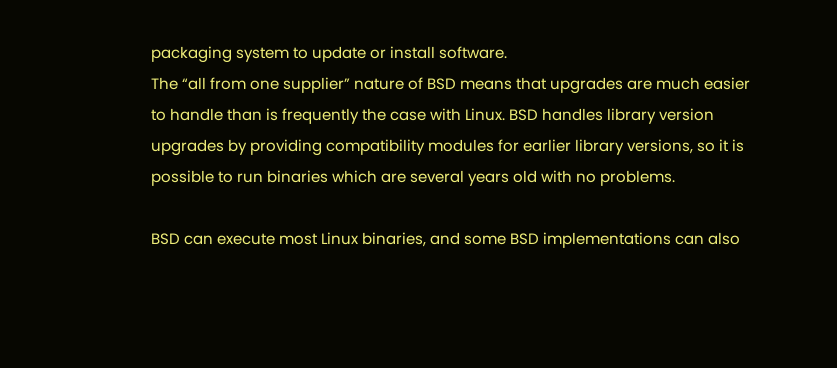packaging system to update or install software.
The “all from one supplier” nature of BSD means that upgrades are much easier to handle than is frequently the case with Linux. BSD handles library version upgrades by providing compatibility modules for earlier library versions, so it is possible to run binaries which are several years old with no problems.

BSD can execute most Linux binaries, and some BSD implementations can also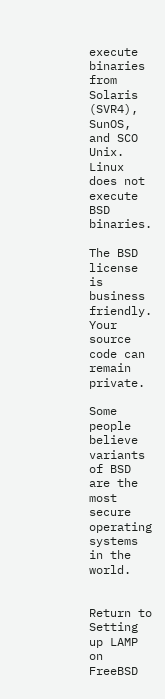execute binaries from Solaris (SVR4), SunOS, and SCO Unix. Linux does not execute BSD binaries.

The BSD license is business friendly. Your source code can remain private.

Some people believe variants of BSD are the most secure operating systems in the world.


Return to Setting up LAMP on FreeBSD